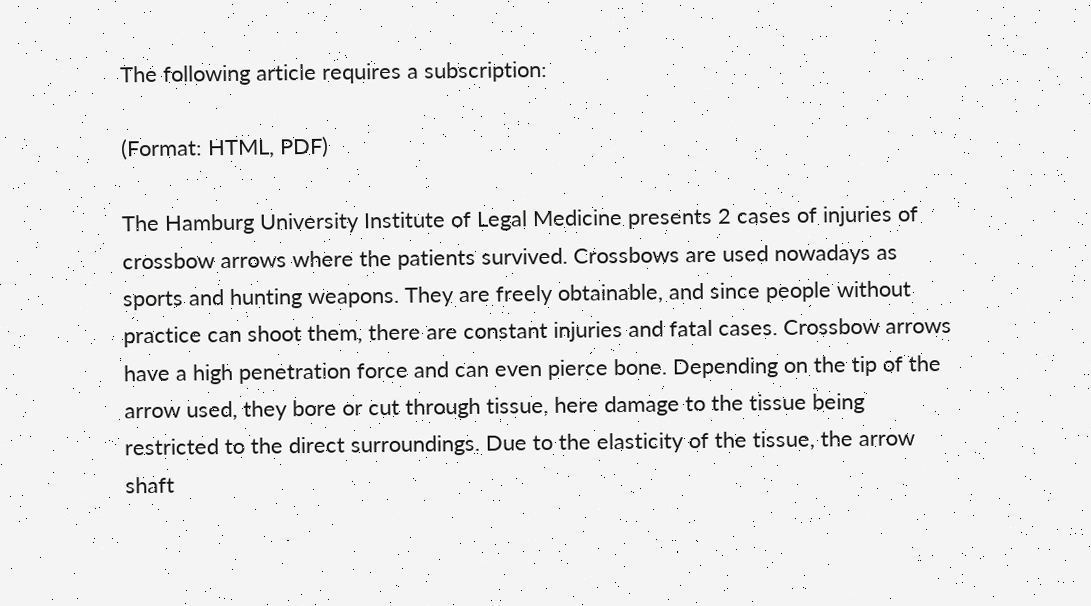The following article requires a subscription:

(Format: HTML, PDF)

The Hamburg University Institute of Legal Medicine presents 2 cases of injuries of crossbow arrows where the patients survived. Crossbows are used nowadays as sports and hunting weapons. They are freely obtainable, and since people without practice can shoot them, there are constant injuries and fatal cases. Crossbow arrows have a high penetration force and can even pierce bone. Depending on the tip of the arrow used, they bore or cut through tissue, here damage to the tissue being restricted to the direct surroundings. Due to the elasticity of the tissue, the arrow shaft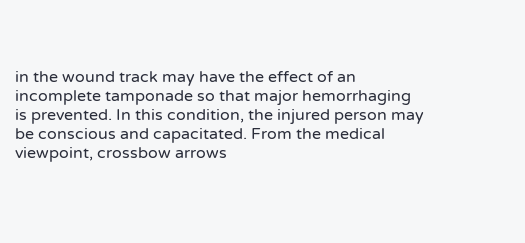in the wound track may have the effect of an incomplete tamponade so that major hemorrhaging is prevented. In this condition, the injured person may be conscious and capacitated. From the medical viewpoint, crossbow arrows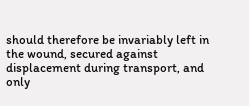should therefore be invariably left in the wound, secured against displacement during transport, and only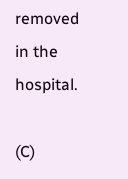removed in the hospital.

(C)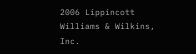2006 Lippincott Williams & Wilkins, Inc.